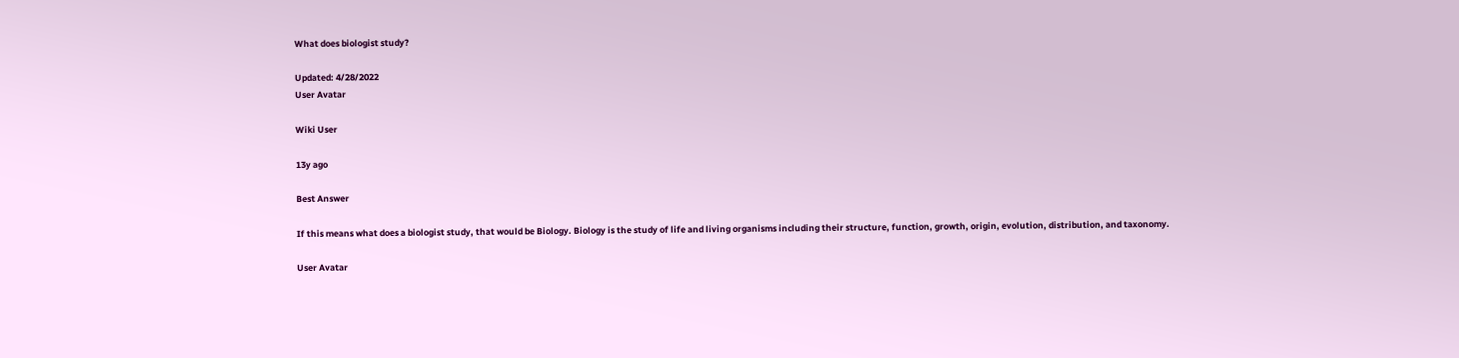What does biologist study?

Updated: 4/28/2022
User Avatar

Wiki User

13y ago

Best Answer

If this means what does a biologist study, that would be Biology. Biology is the study of life and living organisms including their structure, function, growth, origin, evolution, distribution, and taxonomy.

User Avatar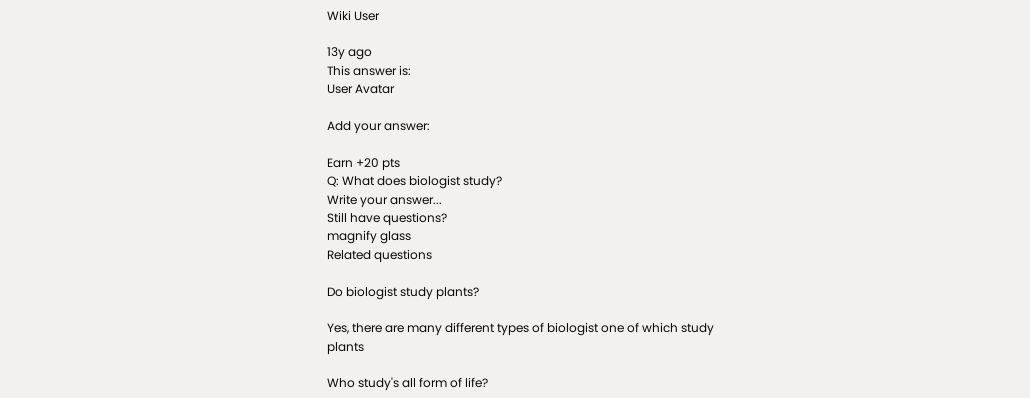Wiki User

13y ago
This answer is:
User Avatar

Add your answer:

Earn +20 pts
Q: What does biologist study?
Write your answer...
Still have questions?
magnify glass
Related questions

Do biologist study plants?

Yes, there are many different types of biologist one of which study plants

Who study's all form of life?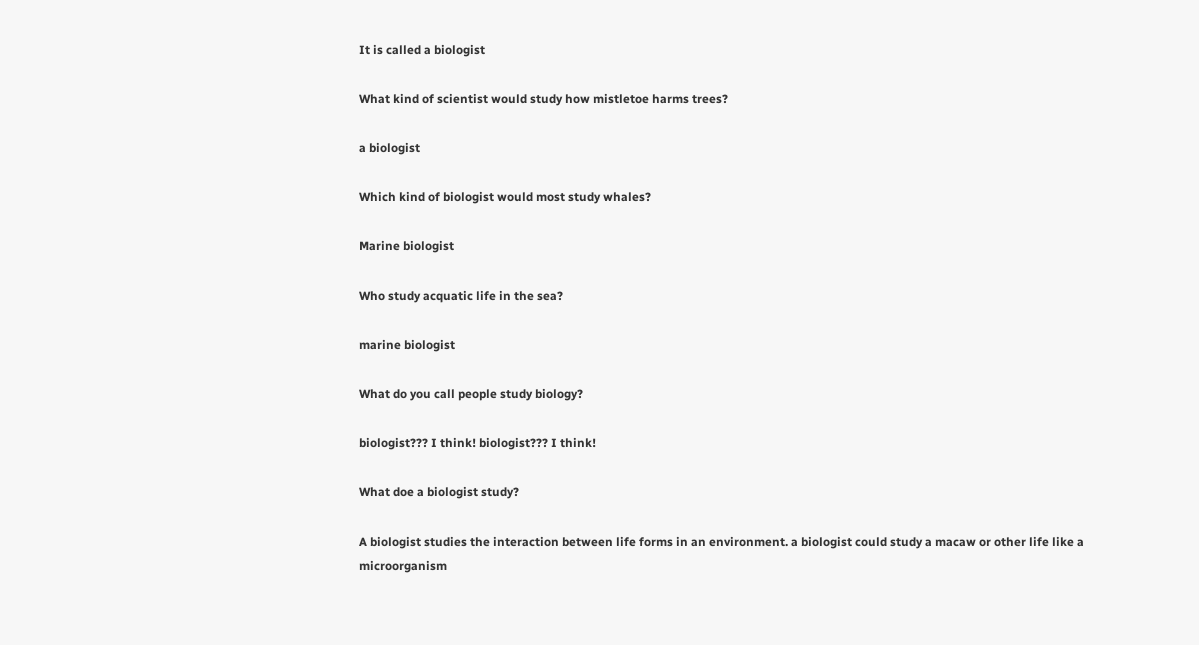It is called a biologist

What kind of scientist would study how mistletoe harms trees?

a biologist

Which kind of biologist would most study whales?

Marine biologist

Who study acquatic life in the sea?

marine biologist

What do you call people study biology?

biologist??? I think! biologist??? I think!

What doe a biologist study?

A biologist studies the interaction between life forms in an environment. a biologist could study a macaw or other life like a microorganism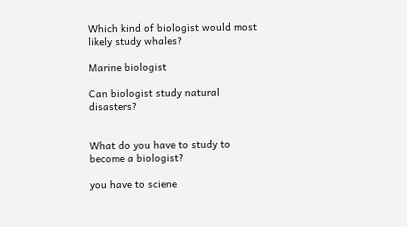Which kind of biologist would most likely study whales?

Marine biologist

Can biologist study natural disasters?


What do you have to study to become a biologist?

you have to sciene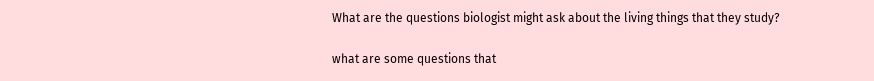What are the questions biologist might ask about the living things that they study?

what are some questions that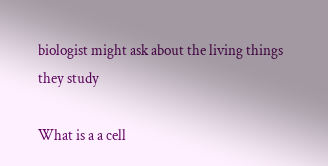biologist might ask about the living things they study

What is a a cell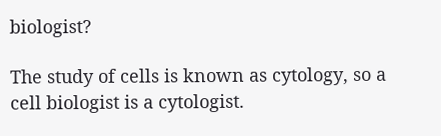biologist?

The study of cells is known as cytology, so a cell biologist is a cytologist.